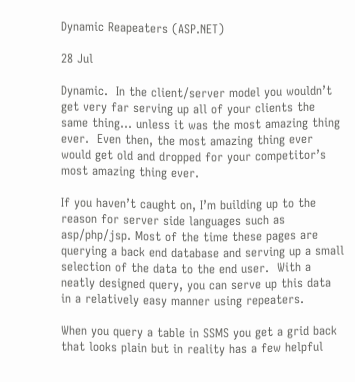Dynamic Reapeaters (ASP.NET)

28 Jul

Dynamic.  In the client/server model you wouldn’t get very far serving up all of your clients the same thing… unless it was the most amazing thing ever.  Even then, the most amazing thing ever would get old and dropped for your competitor’s most amazing thing ever.

If you haven’t caught on, I’m building up to the reason for server side languages such as asp/php/jsp. Most of the time these pages are querying a back end database and serving up a small selection of the data to the end user.  With a neatly designed query, you can serve up this data in a relatively easy manner using repeaters.

When you query a table in SSMS you get a grid back that looks plain but in reality has a few helpful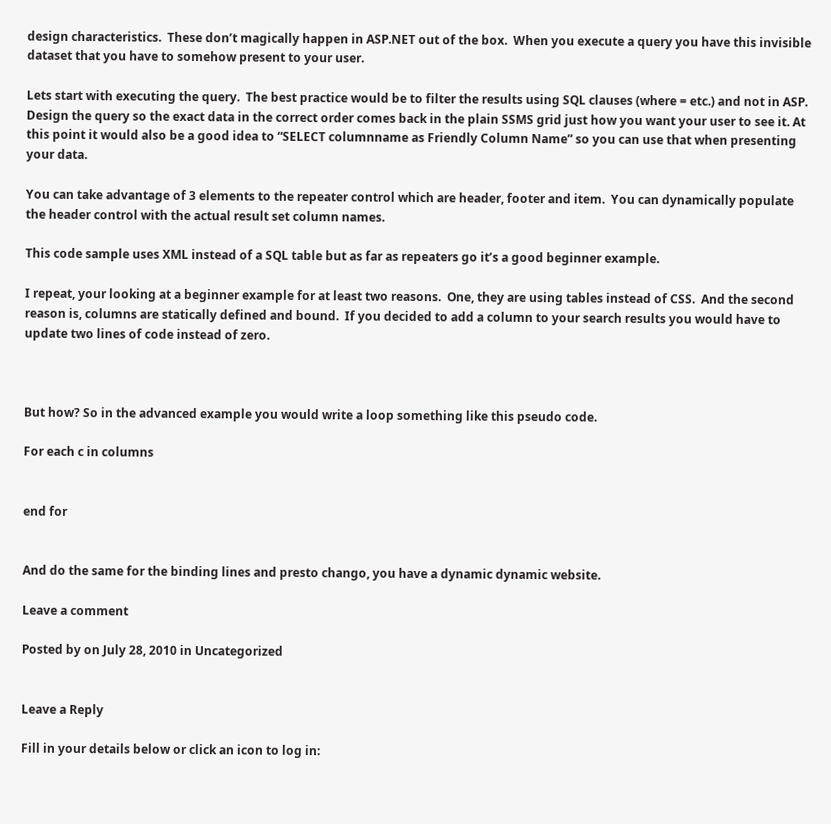design characteristics.  These don’t magically happen in ASP.NET out of the box.  When you execute a query you have this invisible dataset that you have to somehow present to your user.

Lets start with executing the query.  The best practice would be to filter the results using SQL clauses (where = etc.) and not in ASP.   Design the query so the exact data in the correct order comes back in the plain SSMS grid just how you want your user to see it. At this point it would also be a good idea to “SELECT columnname as Friendly Column Name” so you can use that when presenting your data.

You can take advantage of 3 elements to the repeater control which are header, footer and item.  You can dynamically populate the header control with the actual result set column names.

This code sample uses XML instead of a SQL table but as far as repeaters go it’s a good beginner example.

I repeat, your looking at a beginner example for at least two reasons.  One, they are using tables instead of CSS.  And the second reason is, columns are statically defined and bound.  If you decided to add a column to your search results you would have to update two lines of code instead of zero.



But how? So in the advanced example you would write a loop something like this pseudo code.

For each c in columns


end for


And do the same for the binding lines and presto chango, you have a dynamic dynamic website.

Leave a comment

Posted by on July 28, 2010 in Uncategorized


Leave a Reply

Fill in your details below or click an icon to log in: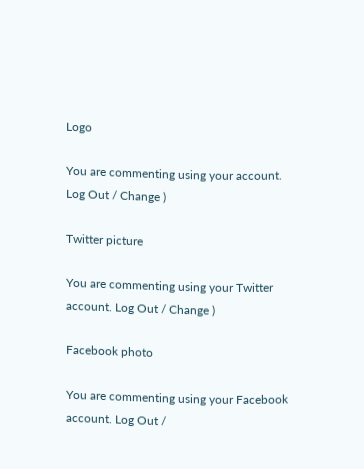Logo

You are commenting using your account. Log Out / Change )

Twitter picture

You are commenting using your Twitter account. Log Out / Change )

Facebook photo

You are commenting using your Facebook account. Log Out /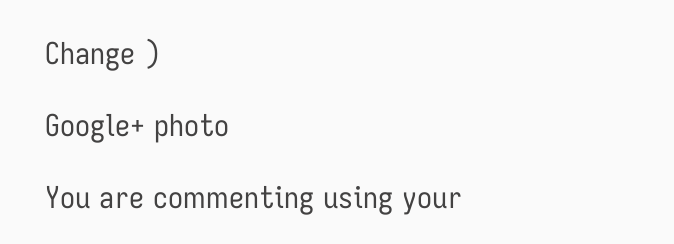Change )

Google+ photo

You are commenting using your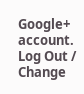Google+ account. Log Out / Change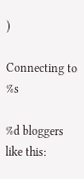)

Connecting to %s

%d bloggers like this: